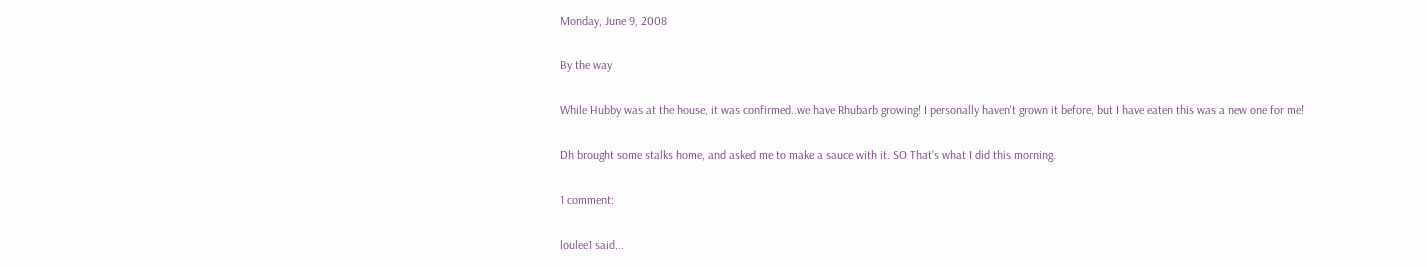Monday, June 9, 2008

By the way

While Hubby was at the house, it was confirmed..we have Rhubarb growing! I personally haven't grown it before, but I have eaten this was a new one for me!

Dh brought some stalks home, and asked me to make a sauce with it. SO That's what I did this morning.

1 comment:

loulee1 said...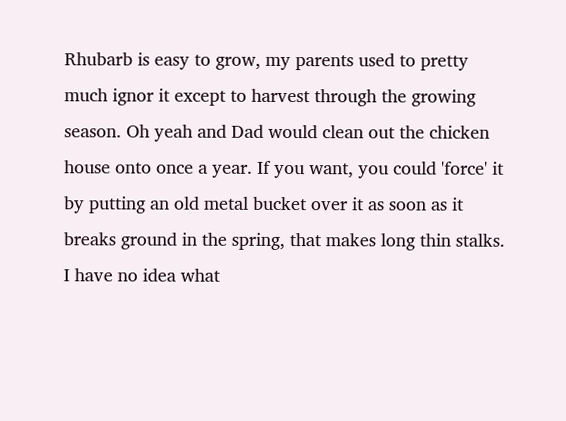Rhubarb is easy to grow, my parents used to pretty much ignor it except to harvest through the growing season. Oh yeah and Dad would clean out the chicken house onto once a year. If you want, you could 'force' it by putting an old metal bucket over it as soon as it breaks ground in the spring, that makes long thin stalks. I have no idea what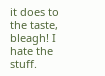it does to the taste, bleagh! I hate the stuff.